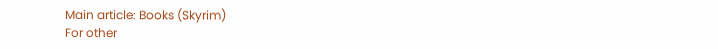Main article: Books (Skyrim)
For other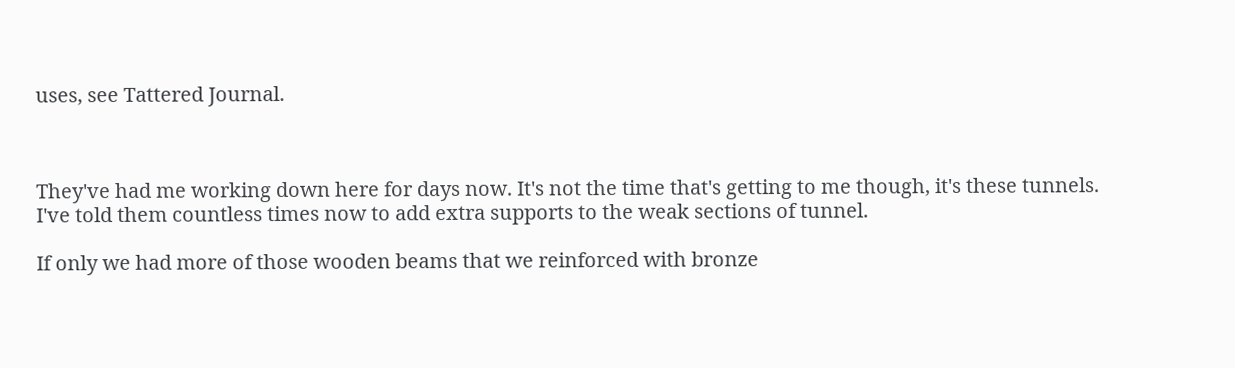uses, see Tattered Journal.



They've had me working down here for days now. It's not the time that's getting to me though, it's these tunnels. I've told them countless times now to add extra supports to the weak sections of tunnel.

If only we had more of those wooden beams that we reinforced with bronze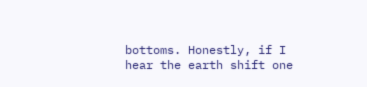bottoms. Honestly, if I hear the earth shift one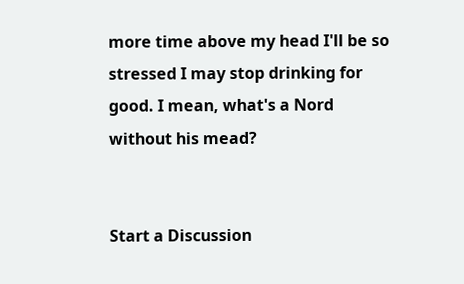more time above my head I'll be so stressed I may stop drinking for good. I mean, what's a Nord without his mead?


Start a Discussion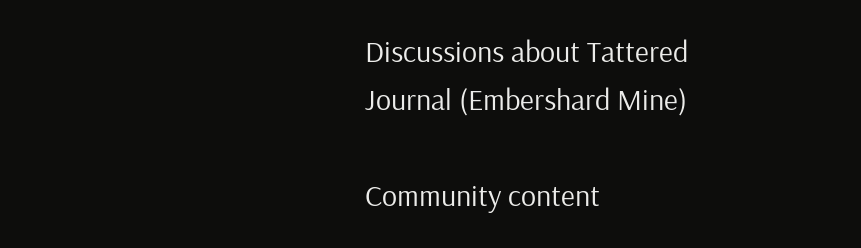Discussions about Tattered Journal (Embershard Mine)

Community content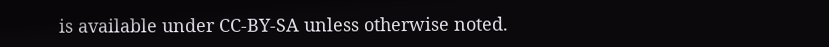is available under CC-BY-SA unless otherwise noted.